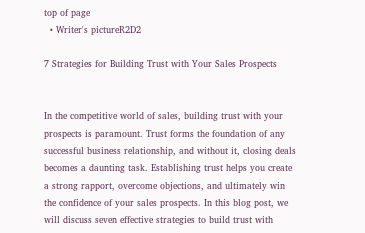top of page
  • Writer's pictureR2D2

7 Strategies for Building Trust with Your Sales Prospects


In the competitive world of sales, building trust with your prospects is paramount. Trust forms the foundation of any successful business relationship, and without it, closing deals becomes a daunting task. Establishing trust helps you create a strong rapport, overcome objections, and ultimately win the confidence of your sales prospects. In this blog post, we will discuss seven effective strategies to build trust with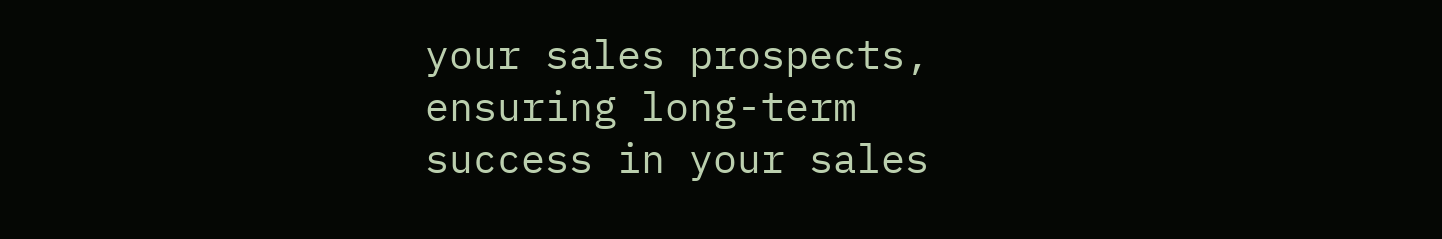your sales prospects, ensuring long-term success in your sales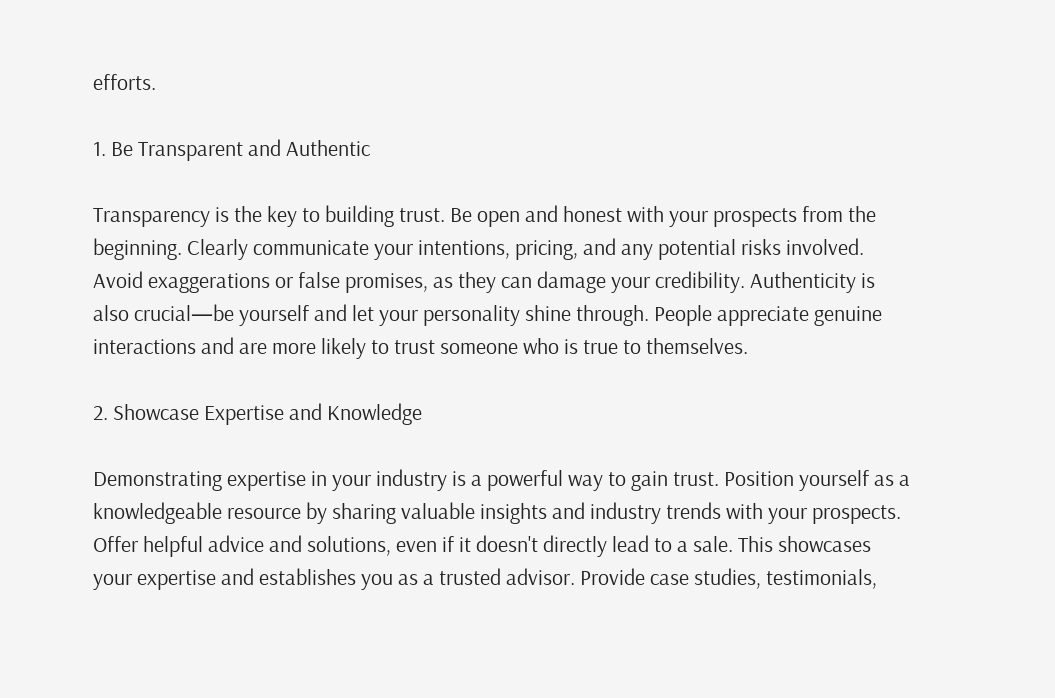efforts.

1. Be Transparent and Authentic

Transparency is the key to building trust. Be open and honest with your prospects from the beginning. Clearly communicate your intentions, pricing, and any potential risks involved. Avoid exaggerations or false promises, as they can damage your credibility. Authenticity is also crucial—be yourself and let your personality shine through. People appreciate genuine interactions and are more likely to trust someone who is true to themselves.

2. Showcase Expertise and Knowledge

Demonstrating expertise in your industry is a powerful way to gain trust. Position yourself as a knowledgeable resource by sharing valuable insights and industry trends with your prospects. Offer helpful advice and solutions, even if it doesn't directly lead to a sale. This showcases your expertise and establishes you as a trusted advisor. Provide case studies, testimonials,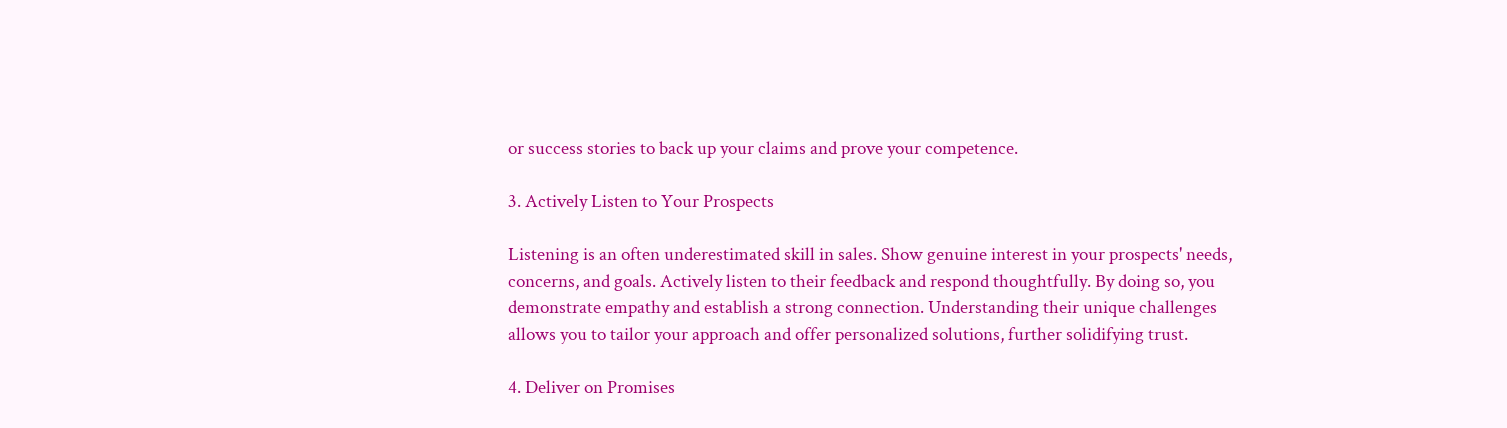or success stories to back up your claims and prove your competence.

3. Actively Listen to Your Prospects

Listening is an often underestimated skill in sales. Show genuine interest in your prospects' needs, concerns, and goals. Actively listen to their feedback and respond thoughtfully. By doing so, you demonstrate empathy and establish a strong connection. Understanding their unique challenges allows you to tailor your approach and offer personalized solutions, further solidifying trust.

4. Deliver on Promises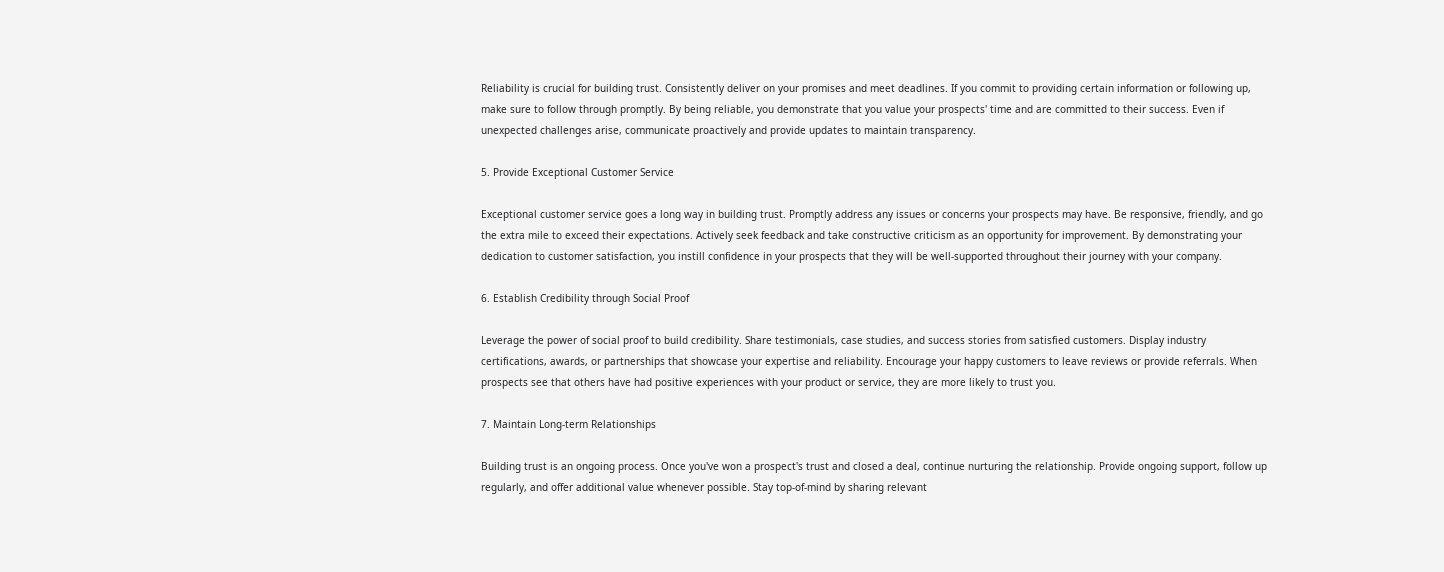Reliability is crucial for building trust. Consistently deliver on your promises and meet deadlines. If you commit to providing certain information or following up, make sure to follow through promptly. By being reliable, you demonstrate that you value your prospects' time and are committed to their success. Even if unexpected challenges arise, communicate proactively and provide updates to maintain transparency.

5. Provide Exceptional Customer Service

Exceptional customer service goes a long way in building trust. Promptly address any issues or concerns your prospects may have. Be responsive, friendly, and go the extra mile to exceed their expectations. Actively seek feedback and take constructive criticism as an opportunity for improvement. By demonstrating your dedication to customer satisfaction, you instill confidence in your prospects that they will be well-supported throughout their journey with your company.

6. Establish Credibility through Social Proof

Leverage the power of social proof to build credibility. Share testimonials, case studies, and success stories from satisfied customers. Display industry certifications, awards, or partnerships that showcase your expertise and reliability. Encourage your happy customers to leave reviews or provide referrals. When prospects see that others have had positive experiences with your product or service, they are more likely to trust you.

7. Maintain Long-term Relationships

Building trust is an ongoing process. Once you've won a prospect's trust and closed a deal, continue nurturing the relationship. Provide ongoing support, follow up regularly, and offer additional value whenever possible. Stay top-of-mind by sharing relevant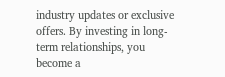industry updates or exclusive offers. By investing in long-term relationships, you become a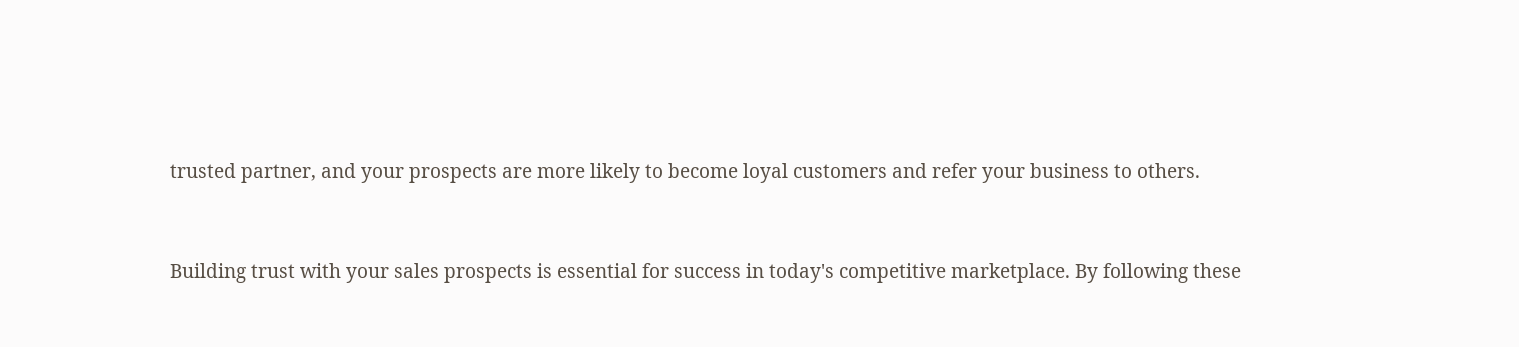trusted partner, and your prospects are more likely to become loyal customers and refer your business to others.


Building trust with your sales prospects is essential for success in today's competitive marketplace. By following these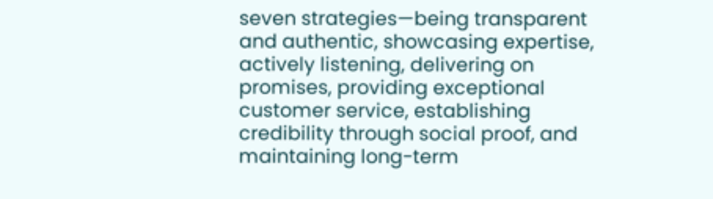seven strategies—being transparent and authentic, showcasing expertise, actively listening, delivering on promises, providing exceptional customer service, establishing credibility through social proof, and maintaining long-term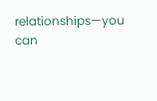relationships—you can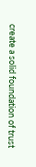create a solid foundation of trust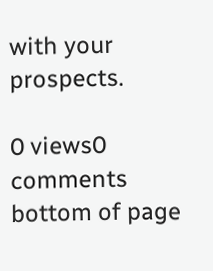with your prospects.

0 views0 comments
bottom of page